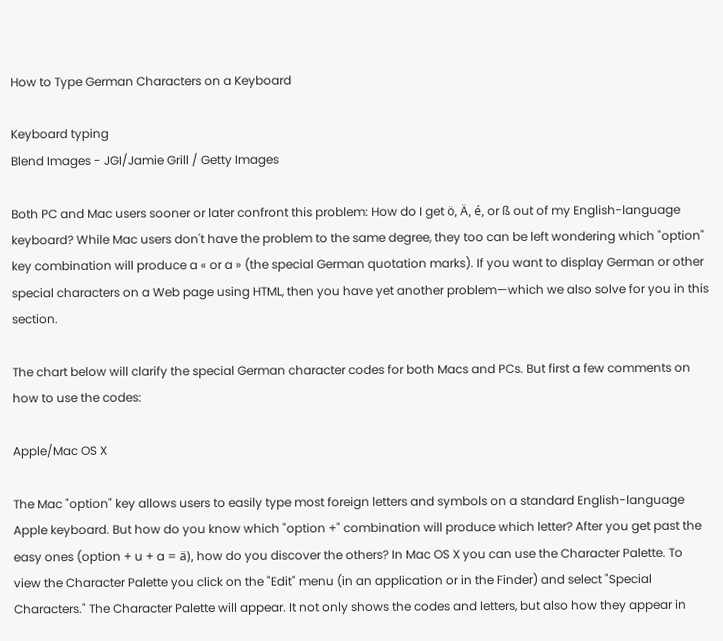How to Type German Characters on a Keyboard

Keyboard typing
Blend Images - JGI/Jamie Grill / Getty Images

Both PC and Mac users sooner or later confront this problem: How do I get ö, Ä, é, or ß out of my English-language keyboard? While Mac users don't have the problem to the same degree, they too can be left wondering which "option" key combination will produce a « or a » (the special German quotation marks). If you want to display German or other special characters on a Web page using HTML, then you have yet another problem—which we also solve for you in this section.

The chart below will clarify the special German character codes for both Macs and PCs. But first a few comments on how to use the codes:

Apple/Mac OS X

The Mac "option" key allows users to easily type most foreign letters and symbols on a standard English-language Apple keyboard. But how do you know which "option +" combination will produce which letter? After you get past the easy ones (option + u + a = ä), how do you discover the others? In Mac OS X you can use the Character Palette. To view the Character Palette you click on the "Edit" menu (in an application or in the Finder) and select "Special Characters." The Character Palette will appear. It not only shows the codes and letters, but also how they appear in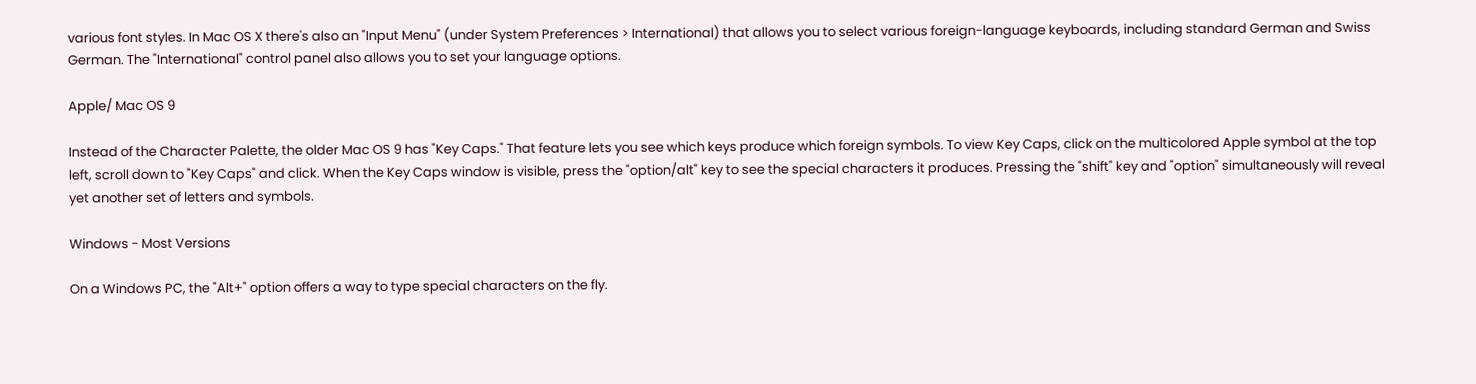various font styles. In Mac OS X there's also an "Input Menu" (under System Preferences > International) that allows you to select various foreign-language keyboards, including standard German and Swiss German. The "International" control panel also allows you to set your language options.

Apple/ Mac OS 9

Instead of the Character Palette, the older Mac OS 9 has "Key Caps." That feature lets you see which keys produce which foreign symbols. To view Key Caps, click on the multicolored Apple symbol at the top left, scroll down to "Key Caps" and click. When the Key Caps window is visible, press the "option/alt" key to see the special characters it produces. Pressing the "shift" key and "option" simultaneously will reveal yet another set of letters and symbols.

Windows - Most Versions

On a Windows PC, the "Alt+" option offers a way to type special characters on the fly.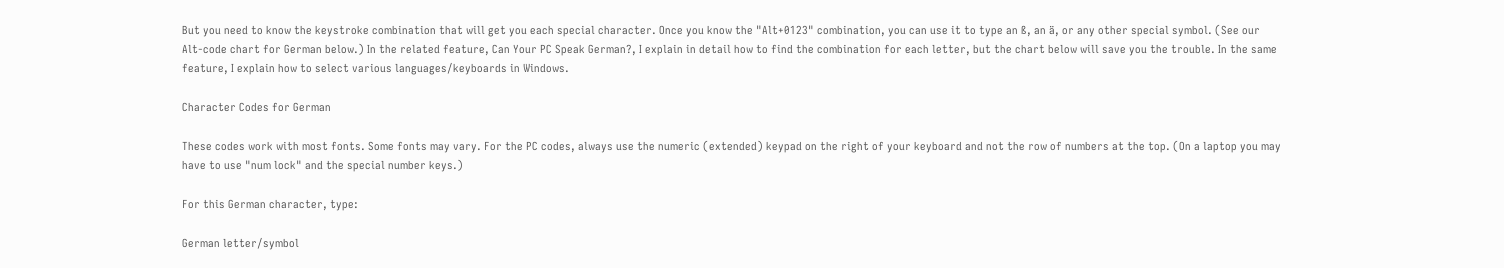But you need to know the keystroke combination that will get you each special character. Once you know the "Alt+0123" combination, you can use it to type an ß, an ä, or any other special symbol. (See our Alt-code chart for German below.) In the related feature, Can Your PC Speak German?, I explain in detail how to find the combination for each letter, but the chart below will save you the trouble. In the same feature, I explain how to select various languages/keyboards in Windows.

Character Codes for German

These codes work with most fonts. Some fonts may vary. For the PC codes, always use the numeric (extended) keypad on the right of your keyboard and not the row of numbers at the top. (On a laptop you may have to use "num lock" and the special number keys.)

For this German character, type:

German letter/symbol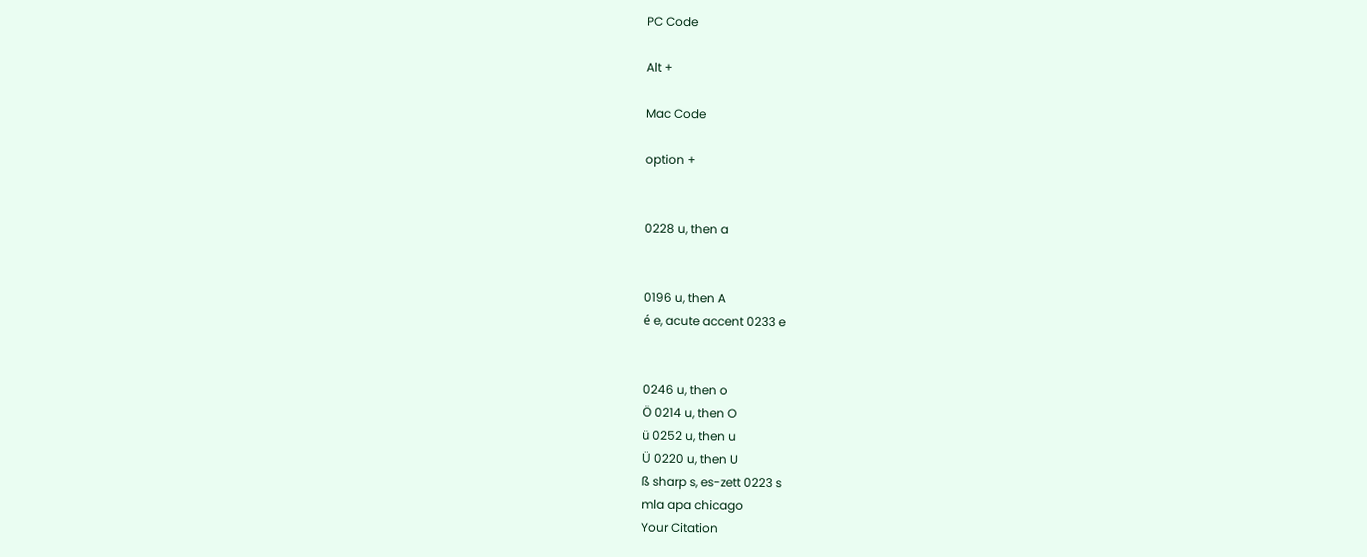PC Code

Alt +

Mac Code

option +


0228 u, then a


0196 u, then A
é e, acute accent 0233 e


0246 u, then o
Ö 0214 u, then O
ü 0252 u, then u
Ü 0220 u, then U
ß sharp s, es-zett 0223 s
mla apa chicago
Your Citation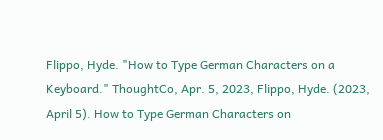Flippo, Hyde. "How to Type German Characters on a Keyboard." ThoughtCo, Apr. 5, 2023, Flippo, Hyde. (2023, April 5). How to Type German Characters on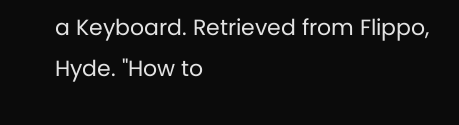a Keyboard. Retrieved from Flippo, Hyde. "How to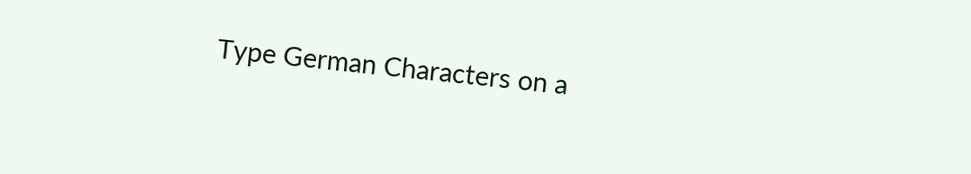Type German Characters on a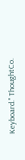Keyboard." ThoughtCo.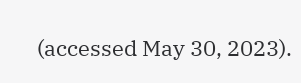(accessed May 30, 2023).